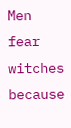Men fear witches because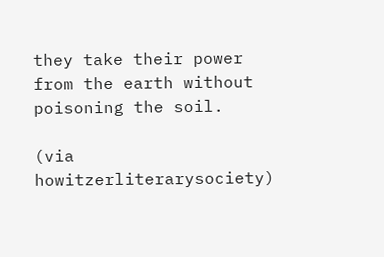they take their power from the earth without poisoning the soil.

(via howitzerliterarysociety)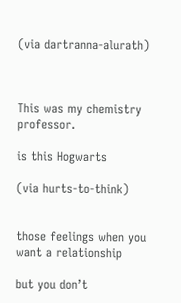(via dartranna-alurath)



This was my chemistry professor.

is this Hogwarts

(via hurts-to-think)


those feelings when you want a relationship

but you don’t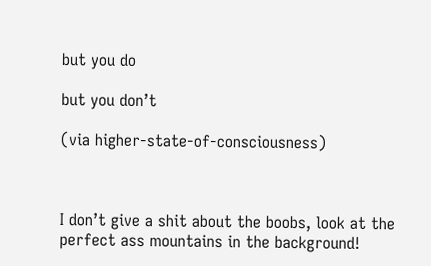but you do

but you don’t

(via higher-state-of-consciousness)



I don’t give a shit about the boobs, look at the perfect ass mountains in the background!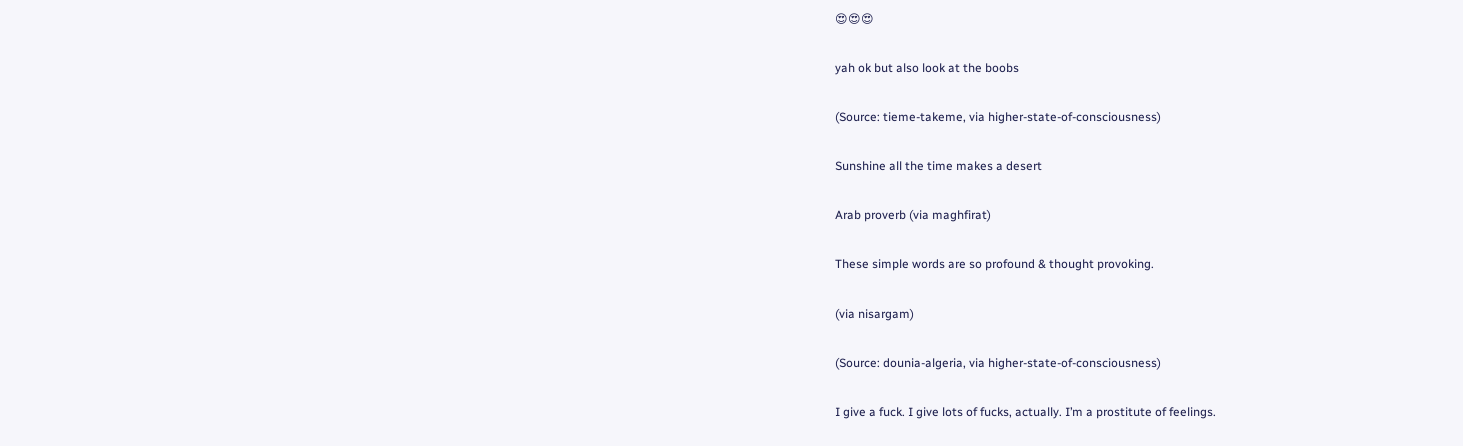😍😍😍

yah ok but also look at the boobs

(Source: tieme-takeme, via higher-state-of-consciousness)

Sunshine all the time makes a desert

Arab proverb (via maghfirat)

These simple words are so profound & thought provoking.

(via nisargam)

(Source: dounia-algeria, via higher-state-of-consciousness)

I give a fuck. I give lots of fucks, actually. I’m a prostitute of feelings.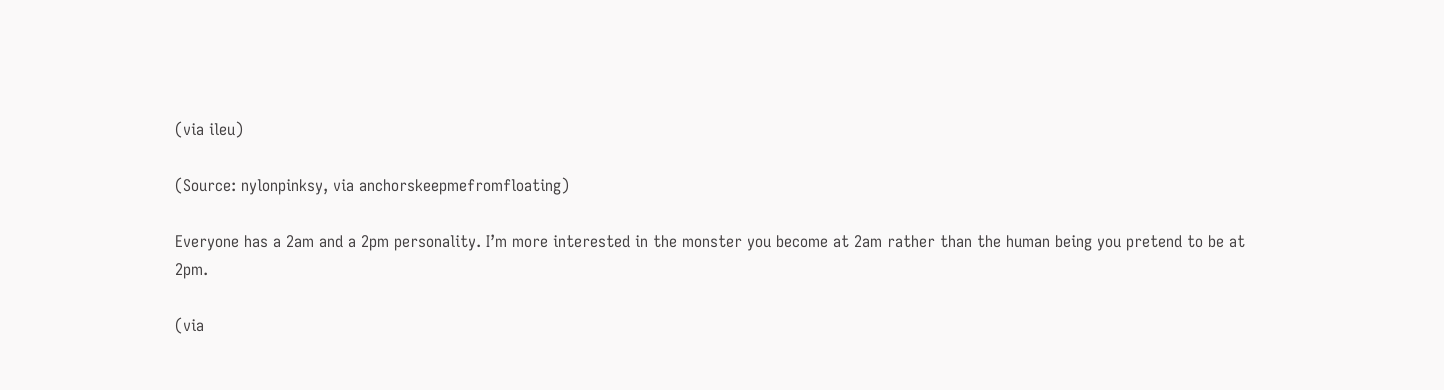(via ileu)

(Source: nylonpinksy, via anchorskeepmefromfloating)

Everyone has a 2am and a 2pm personality. I’m more interested in the monster you become at 2am rather than the human being you pretend to be at 2pm.

(via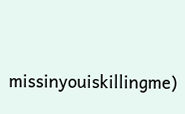missinyouiskillingme)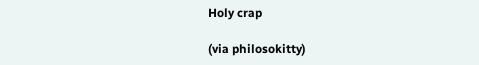Holy crap

(via philosokitty)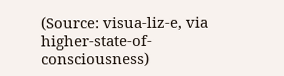(Source: visua-liz-e, via higher-state-of-consciousness)